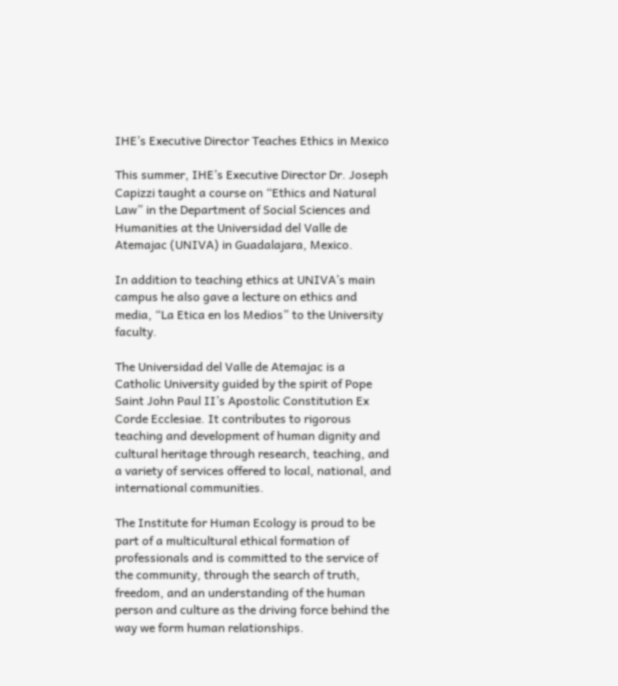IHE’s Executive Director Teaches Ethics in Mexico

This summer, IHE’s Executive Director Dr. Joseph Capizzi taught a course on “Ethics and Natural Law” in the Department of Social Sciences and Humanities at the Universidad del Valle de Atemajac (UNIVA) in Guadalajara, Mexico.

In addition to teaching ethics at UNIVA’s main campus he also gave a lecture on ethics and media, “La Etica en los Medios” to the University faculty.

The Universidad del Valle de Atemajac is a Catholic University guided by the spirit of Pope Saint John Paul II’s Apostolic Constitution Ex Corde Ecclesiae. It contributes to rigorous teaching and development of human dignity and cultural heritage through research, teaching, and a variety of services offered to local, national, and international communities.

The Institute for Human Ecology is proud to be part of a multicultural ethical formation of professionals and is committed to the service of the community, through the search of truth, freedom, and an understanding of the human person and culture as the driving force behind the way we form human relationships.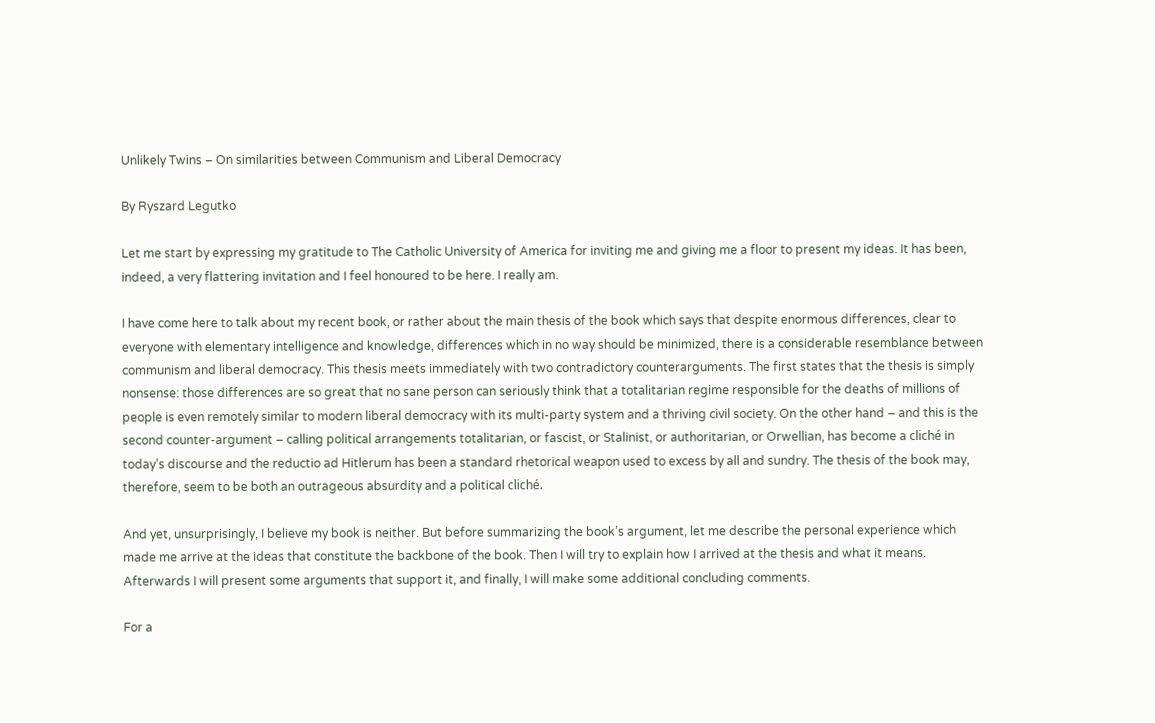Unlikely Twins – On similarities between Communism and Liberal Democracy

By Ryszard Legutko

Let me start by expressing my gratitude to The Catholic University of America for inviting me and giving me a floor to present my ideas. It has been, indeed, a very flattering invitation and I feel honoured to be here. I really am.

I have come here to talk about my recent book, or rather about the main thesis of the book which says that despite enormous differences, clear to everyone with elementary intelligence and knowledge, differences which in no way should be minimized, there is a considerable resemblance between communism and liberal democracy. This thesis meets immediately with two contradictory counterarguments. The first states that the thesis is simply nonsense: those differences are so great that no sane person can seriously think that a totalitarian regime responsible for the deaths of millions of people is even remotely similar to modern liberal democracy with its multi-party system and a thriving civil society. On the other hand – and this is the second counter-argument – calling political arrangements totalitarian, or fascist, or Stalinist, or authoritarian, or Orwellian, has become a cliché in today’s discourse and the reductio ad Hitlerum has been a standard rhetorical weapon used to excess by all and sundry. The thesis of the book may, therefore, seem to be both an outrageous absurdity and a political cliché.

And yet, unsurprisingly, I believe my book is neither. But before summarizing the book’s argument, let me describe the personal experience which made me arrive at the ideas that constitute the backbone of the book. Then I will try to explain how I arrived at the thesis and what it means. Afterwards I will present some arguments that support it, and finally, I will make some additional concluding comments.

For a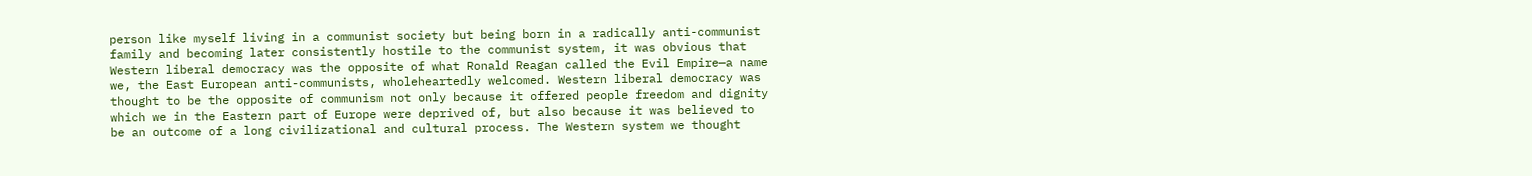person like myself living in a communist society but being born in a radically anti-communist family and becoming later consistently hostile to the communist system, it was obvious that Western liberal democracy was the opposite of what Ronald Reagan called the Evil Empire—a name we, the East European anti-communists, wholeheartedly welcomed. Western liberal democracy was thought to be the opposite of communism not only because it offered people freedom and dignity which we in the Eastern part of Europe were deprived of, but also because it was believed to be an outcome of a long civilizational and cultural process. The Western system we thought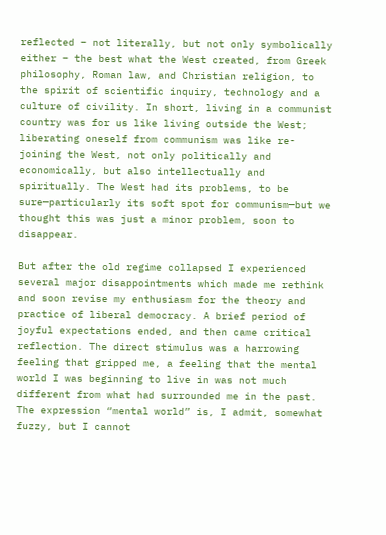reflected – not literally, but not only symbolically either – the best what the West created, from Greek philosophy, Roman law, and Christian religion, to the spirit of scientific inquiry, technology and a culture of civility. In short, living in a communist country was for us like living outside the West; liberating oneself from communism was like re-joining the West, not only politically and economically, but also intellectually and spiritually. The West had its problems, to be sure—particularly its soft spot for communism—but we thought this was just a minor problem, soon to disappear.

But after the old regime collapsed I experienced several major disappointments which made me rethink and soon revise my enthusiasm for the theory and practice of liberal democracy. A brief period of joyful expectations ended, and then came critical reflection. The direct stimulus was a harrowing feeling that gripped me, a feeling that the mental world I was beginning to live in was not much different from what had surrounded me in the past. The expression “mental world” is, I admit, somewhat fuzzy, but I cannot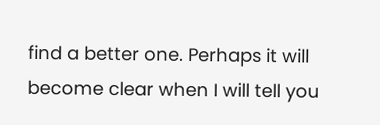find a better one. Perhaps it will become clear when I will tell you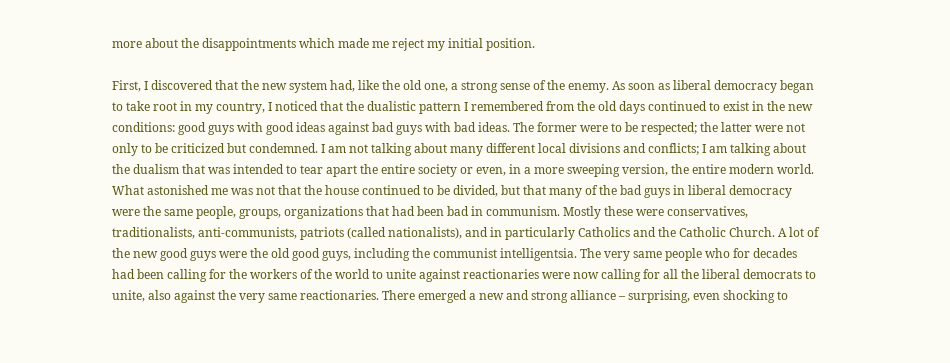more about the disappointments which made me reject my initial position.

First, I discovered that the new system had, like the old one, a strong sense of the enemy. As soon as liberal democracy began to take root in my country, I noticed that the dualistic pattern I remembered from the old days continued to exist in the new conditions: good guys with good ideas against bad guys with bad ideas. The former were to be respected; the latter were not only to be criticized but condemned. I am not talking about many different local divisions and conflicts; I am talking about the dualism that was intended to tear apart the entire society or even, in a more sweeping version, the entire modern world. What astonished me was not that the house continued to be divided, but that many of the bad guys in liberal democracy were the same people, groups, organizations that had been bad in communism. Mostly these were conservatives, traditionalists, anti-communists, patriots (called nationalists), and in particularly Catholics and the Catholic Church. A lot of the new good guys were the old good guys, including the communist intelligentsia. The very same people who for decades had been calling for the workers of the world to unite against reactionaries were now calling for all the liberal democrats to unite, also against the very same reactionaries. There emerged a new and strong alliance – surprising, even shocking to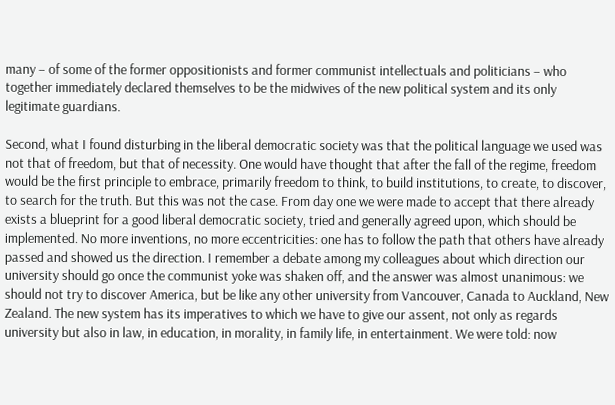many – of some of the former oppositionists and former communist intellectuals and politicians – who together immediately declared themselves to be the midwives of the new political system and its only legitimate guardians.

Second, what I found disturbing in the liberal democratic society was that the political language we used was not that of freedom, but that of necessity. One would have thought that after the fall of the regime, freedom would be the first principle to embrace, primarily freedom to think, to build institutions, to create, to discover, to search for the truth. But this was not the case. From day one we were made to accept that there already exists a blueprint for a good liberal democratic society, tried and generally agreed upon, which should be implemented. No more inventions, no more eccentricities: one has to follow the path that others have already passed and showed us the direction. I remember a debate among my colleagues about which direction our university should go once the communist yoke was shaken off, and the answer was almost unanimous: we should not try to discover America, but be like any other university from Vancouver, Canada to Auckland, New Zealand. The new system has its imperatives to which we have to give our assent, not only as regards university but also in law, in education, in morality, in family life, in entertainment. We were told: now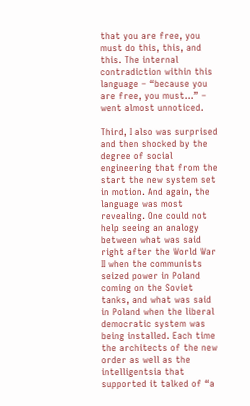that you are free, you must do this, this, and this. The internal contradiction within this language – “because you are free, you must…” – went almost unnoticed.

Third, I also was surprised and then shocked by the degree of social engineering that from the start the new system set in motion. And again, the language was most revealing. One could not help seeing an analogy between what was said right after the World War II when the communists seized power in Poland coming on the Soviet tanks, and what was said in Poland when the liberal democratic system was being installed. Each time the architects of the new order as well as the intelligentsia that supported it talked of “a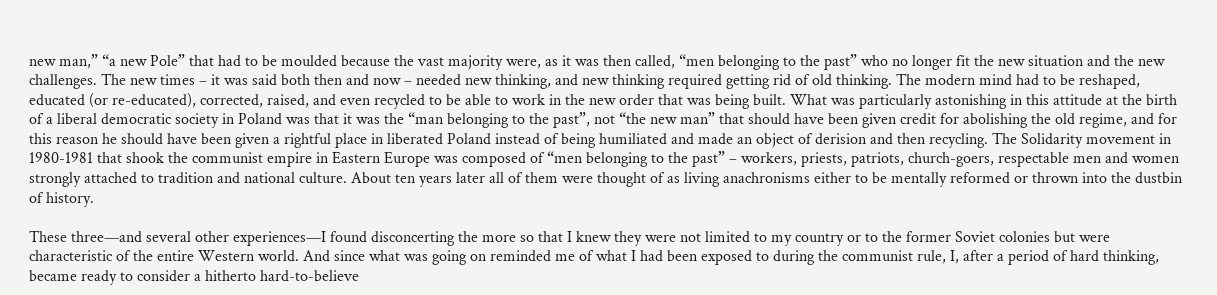new man,” “a new Pole” that had to be moulded because the vast majority were, as it was then called, “men belonging to the past” who no longer fit the new situation and the new challenges. The new times – it was said both then and now – needed new thinking, and new thinking required getting rid of old thinking. The modern mind had to be reshaped, educated (or re-educated), corrected, raised, and even recycled to be able to work in the new order that was being built. What was particularly astonishing in this attitude at the birth of a liberal democratic society in Poland was that it was the “man belonging to the past”, not “the new man” that should have been given credit for abolishing the old regime, and for this reason he should have been given a rightful place in liberated Poland instead of being humiliated and made an object of derision and then recycling. The Solidarity movement in 1980-1981 that shook the communist empire in Eastern Europe was composed of “men belonging to the past” – workers, priests, patriots, church-goers, respectable men and women strongly attached to tradition and national culture. About ten years later all of them were thought of as living anachronisms either to be mentally reformed or thrown into the dustbin of history.

These three—and several other experiences—I found disconcerting the more so that I knew they were not limited to my country or to the former Soviet colonies but were characteristic of the entire Western world. And since what was going on reminded me of what I had been exposed to during the communist rule, I, after a period of hard thinking, became ready to consider a hitherto hard-to-believe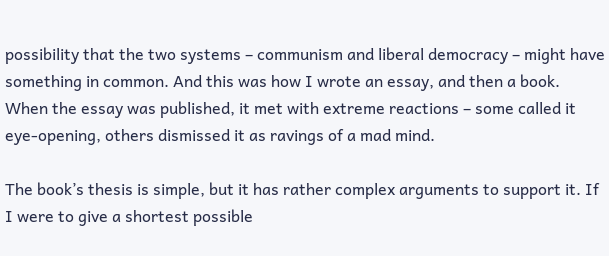possibility that the two systems – communism and liberal democracy – might have something in common. And this was how I wrote an essay, and then a book. When the essay was published, it met with extreme reactions – some called it eye-opening, others dismissed it as ravings of a mad mind.

The book’s thesis is simple, but it has rather complex arguments to support it. If I were to give a shortest possible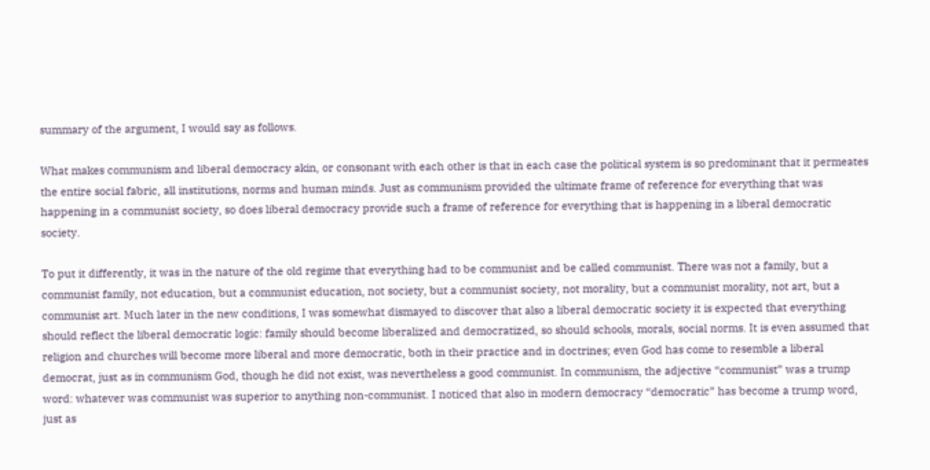summary of the argument, I would say as follows.

What makes communism and liberal democracy akin, or consonant with each other is that in each case the political system is so predominant that it permeates the entire social fabric, all institutions, norms and human minds. Just as communism provided the ultimate frame of reference for everything that was happening in a communist society, so does liberal democracy provide such a frame of reference for everything that is happening in a liberal democratic society.

To put it differently, it was in the nature of the old regime that everything had to be communist and be called communist. There was not a family, but a communist family, not education, but a communist education, not society, but a communist society, not morality, but a communist morality, not art, but a communist art. Much later in the new conditions, I was somewhat dismayed to discover that also a liberal democratic society it is expected that everything should reflect the liberal democratic logic: family should become liberalized and democratized, so should schools, morals, social norms. It is even assumed that religion and churches will become more liberal and more democratic, both in their practice and in doctrines; even God has come to resemble a liberal democrat, just as in communism God, though he did not exist, was nevertheless a good communist. In communism, the adjective “communist” was a trump word: whatever was communist was superior to anything non-communist. I noticed that also in modern democracy “democratic” has become a trump word, just as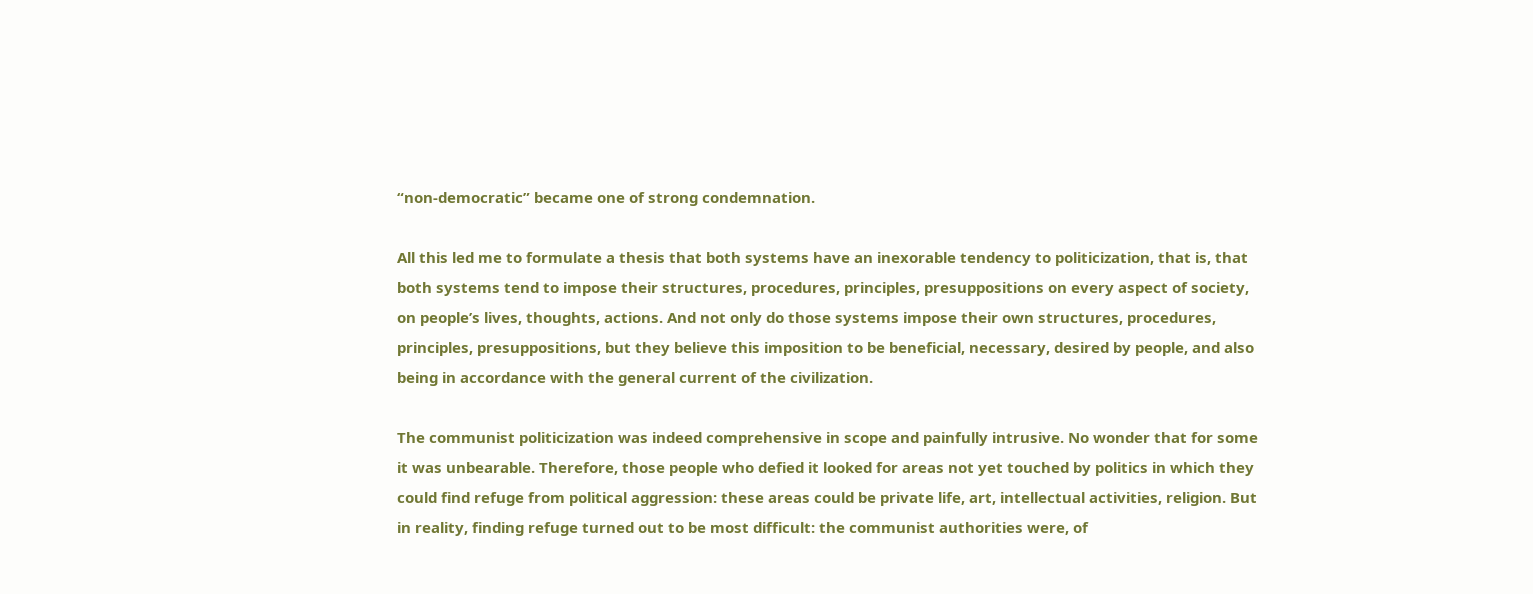“non-democratic” became one of strong condemnation.

All this led me to formulate a thesis that both systems have an inexorable tendency to politicization, that is, that both systems tend to impose their structures, procedures, principles, presuppositions on every aspect of society, on people’s lives, thoughts, actions. And not only do those systems impose their own structures, procedures, principles, presuppositions, but they believe this imposition to be beneficial, necessary, desired by people, and also being in accordance with the general current of the civilization.

The communist politicization was indeed comprehensive in scope and painfully intrusive. No wonder that for some it was unbearable. Therefore, those people who defied it looked for areas not yet touched by politics in which they could find refuge from political aggression: these areas could be private life, art, intellectual activities, religion. But in reality, finding refuge turned out to be most difficult: the communist authorities were, of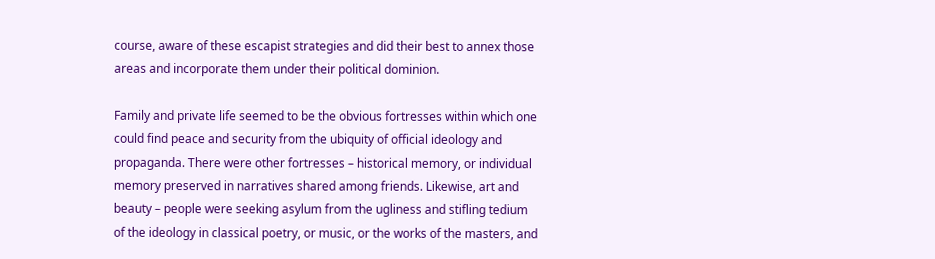course, aware of these escapist strategies and did their best to annex those areas and incorporate them under their political dominion.

Family and private life seemed to be the obvious fortresses within which one could find peace and security from the ubiquity of official ideology and propaganda. There were other fortresses – historical memory, or individual memory preserved in narratives shared among friends. Likewise, art and beauty – people were seeking asylum from the ugliness and stifling tedium of the ideology in classical poetry, or music, or the works of the masters, and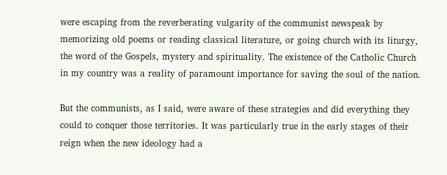were escaping from the reverberating vulgarity of the communist newspeak by memorizing old poems or reading classical literature, or going church with its liturgy, the word of the Gospels, mystery and spirituality. The existence of the Catholic Church in my country was a reality of paramount importance for saving the soul of the nation.

But the communists, as I said, were aware of these strategies and did everything they could to conquer those territories. It was particularly true in the early stages of their reign when the new ideology had a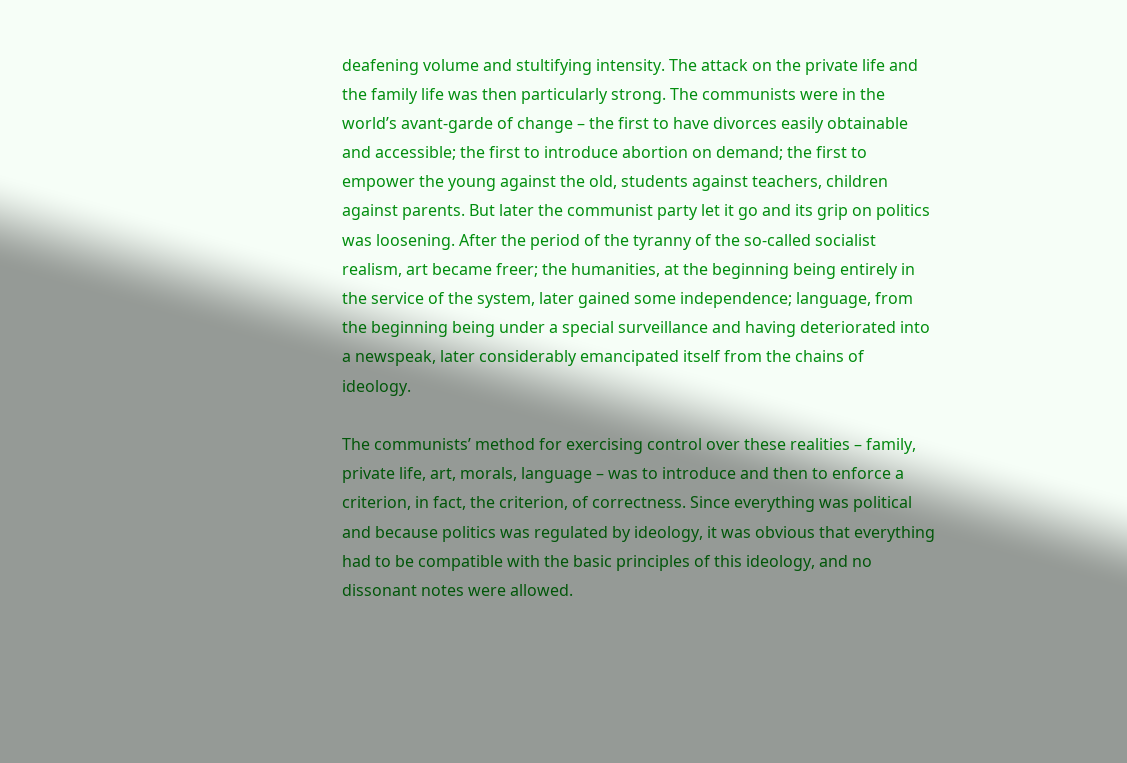deafening volume and stultifying intensity. The attack on the private life and the family life was then particularly strong. The communists were in the world’s avant-garde of change – the first to have divorces easily obtainable and accessible; the first to introduce abortion on demand; the first to empower the young against the old, students against teachers, children against parents. But later the communist party let it go and its grip on politics was loosening. After the period of the tyranny of the so-called socialist realism, art became freer; the humanities, at the beginning being entirely in the service of the system, later gained some independence; language, from the beginning being under a special surveillance and having deteriorated into a newspeak, later considerably emancipated itself from the chains of ideology.

The communists’ method for exercising control over these realities – family, private life, art, morals, language – was to introduce and then to enforce a criterion, in fact, the criterion, of correctness. Since everything was political and because politics was regulated by ideology, it was obvious that everything had to be compatible with the basic principles of this ideology, and no dissonant notes were allowed.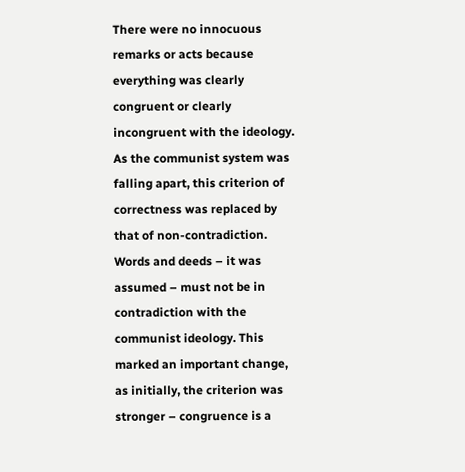There were no innocuous remarks or acts because everything was clearly congruent or clearly incongruent with the ideology. As the communist system was falling apart, this criterion of correctness was replaced by that of non-contradiction. Words and deeds – it was assumed – must not be in contradiction with the communist ideology. This marked an important change, as initially, the criterion was stronger – congruence is a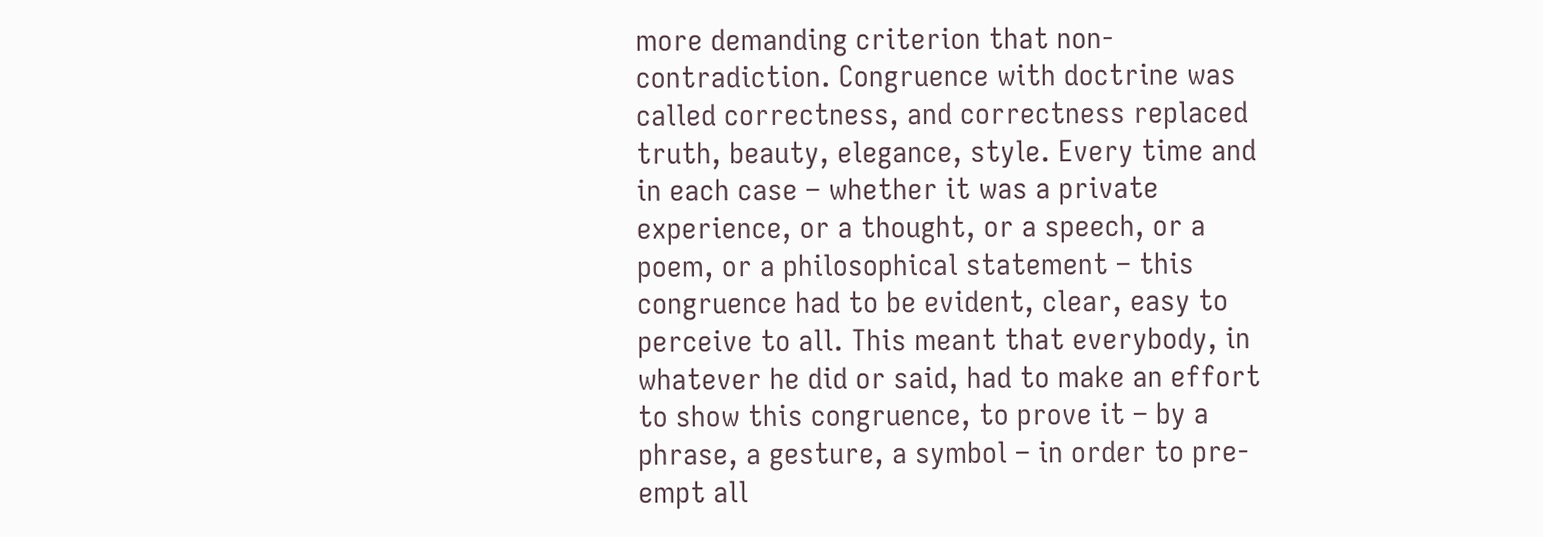more demanding criterion that non-contradiction. Congruence with doctrine was called correctness, and correctness replaced truth, beauty, elegance, style. Every time and in each case – whether it was a private experience, or a thought, or a speech, or a poem, or a philosophical statement – this congruence had to be evident, clear, easy to perceive to all. This meant that everybody, in whatever he did or said, had to make an effort to show this congruence, to prove it – by a phrase, a gesture, a symbol – in order to pre-empt all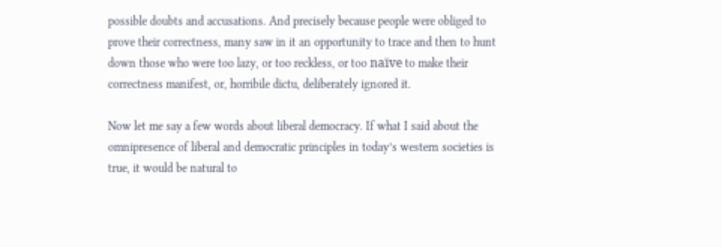possible doubts and accusations. And precisely because people were obliged to prove their correctness, many saw in it an opportunity to trace and then to hunt down those who were too lazy, or too reckless, or too naïve to make their correctness manifest, or, horribile dictu, deliberately ignored it.

Now let me say a few words about liberal democracy. If what I said about the omnipresence of liberal and democratic principles in today’s western societies is true, it would be natural to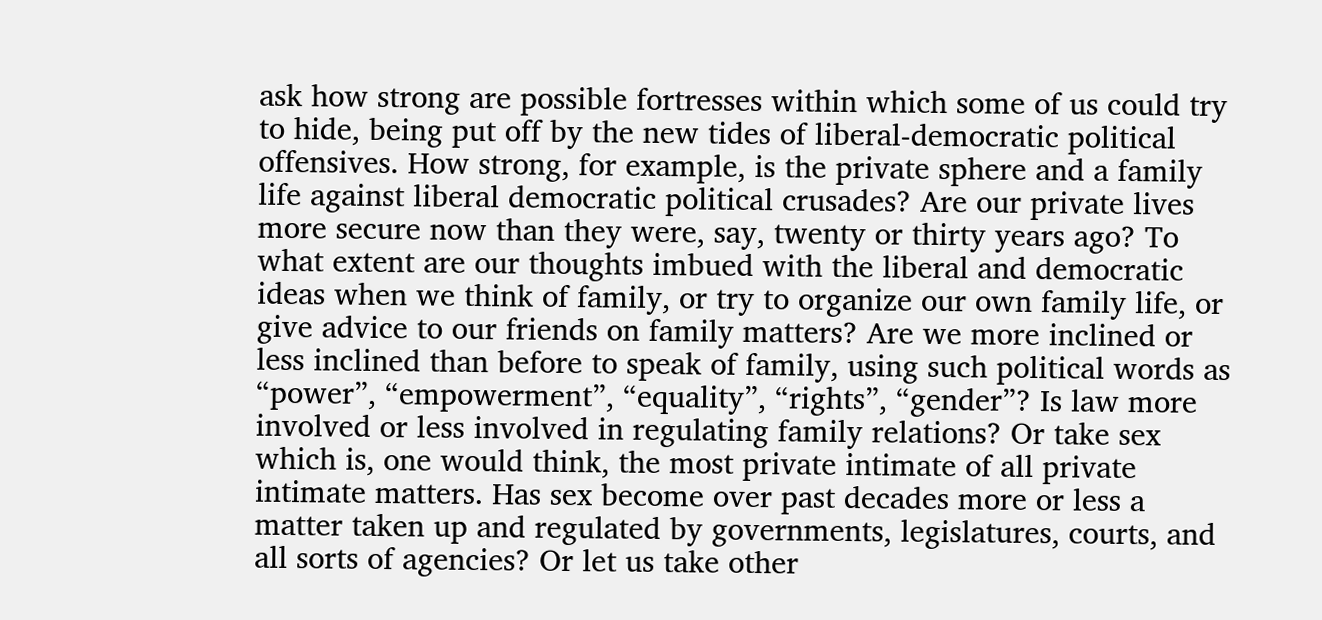ask how strong are possible fortresses within which some of us could try to hide, being put off by the new tides of liberal-democratic political offensives. How strong, for example, is the private sphere and a family life against liberal democratic political crusades? Are our private lives more secure now than they were, say, twenty or thirty years ago? To what extent are our thoughts imbued with the liberal and democratic ideas when we think of family, or try to organize our own family life, or give advice to our friends on family matters? Are we more inclined or less inclined than before to speak of family, using such political words as “power”, “empowerment”, “equality”, “rights”, “gender”? Is law more involved or less involved in regulating family relations? Or take sex which is, one would think, the most private intimate of all private intimate matters. Has sex become over past decades more or less a matter taken up and regulated by governments, legislatures, courts, and all sorts of agencies? Or let us take other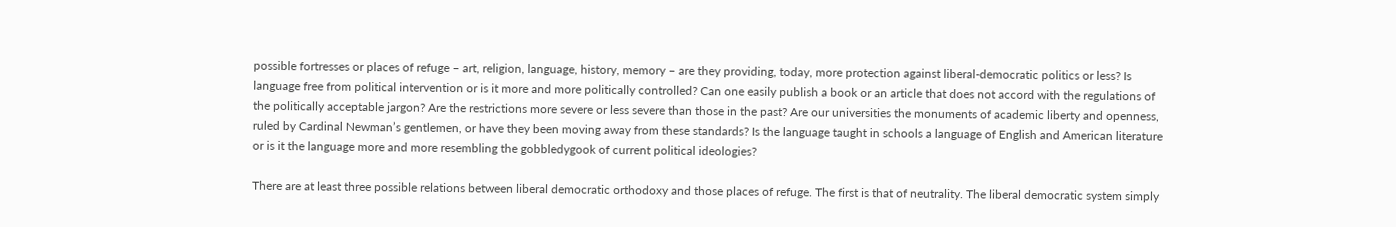possible fortresses or places of refuge – art, religion, language, history, memory – are they providing, today, more protection against liberal-democratic politics or less? Is language free from political intervention or is it more and more politically controlled? Can one easily publish a book or an article that does not accord with the regulations of the politically acceptable jargon? Are the restrictions more severe or less severe than those in the past? Are our universities the monuments of academic liberty and openness, ruled by Cardinal Newman’s gentlemen, or have they been moving away from these standards? Is the language taught in schools a language of English and American literature or is it the language more and more resembling the gobbledygook of current political ideologies?

There are at least three possible relations between liberal democratic orthodoxy and those places of refuge. The first is that of neutrality. The liberal democratic system simply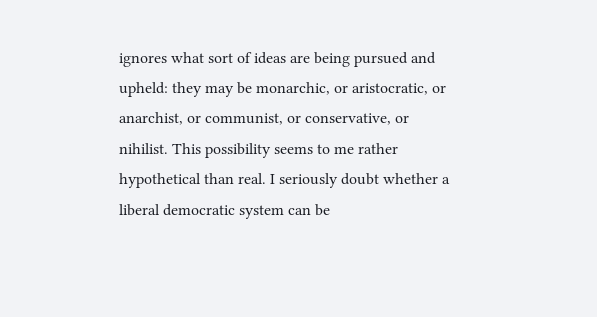ignores what sort of ideas are being pursued and upheld: they may be monarchic, or aristocratic, or anarchist, or communist, or conservative, or nihilist. This possibility seems to me rather hypothetical than real. I seriously doubt whether a liberal democratic system can be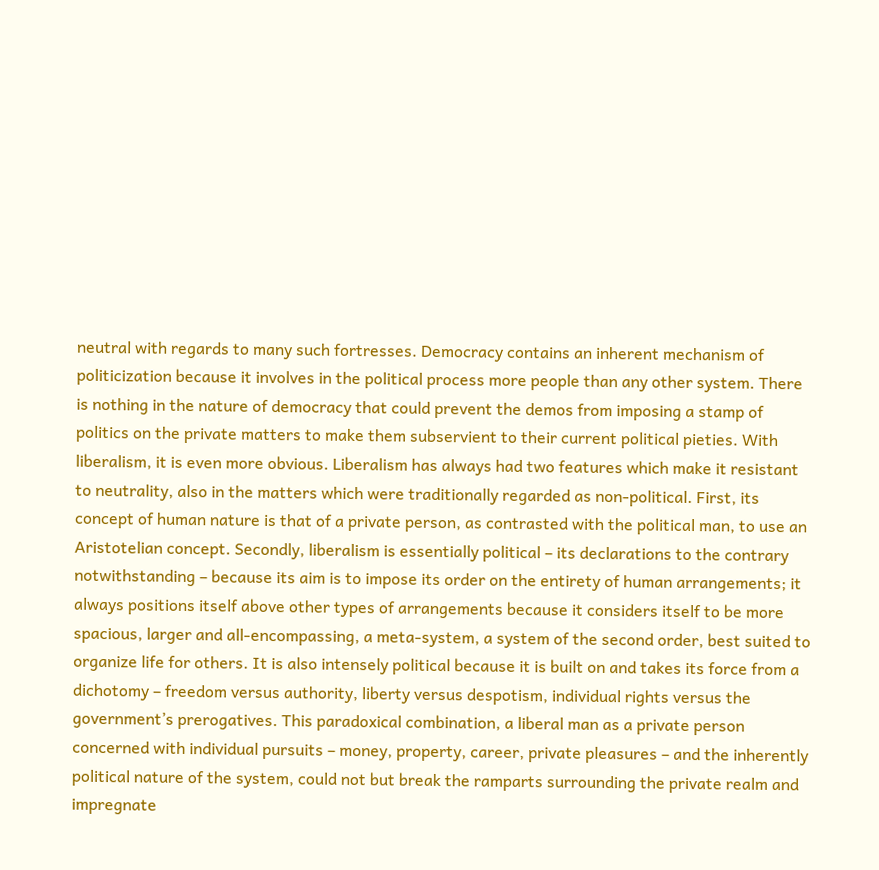neutral with regards to many such fortresses. Democracy contains an inherent mechanism of politicization because it involves in the political process more people than any other system. There is nothing in the nature of democracy that could prevent the demos from imposing a stamp of politics on the private matters to make them subservient to their current political pieties. With liberalism, it is even more obvious. Liberalism has always had two features which make it resistant to neutrality, also in the matters which were traditionally regarded as non-political. First, its concept of human nature is that of a private person, as contrasted with the political man, to use an Aristotelian concept. Secondly, liberalism is essentially political – its declarations to the contrary notwithstanding – because its aim is to impose its order on the entirety of human arrangements; it always positions itself above other types of arrangements because it considers itself to be more spacious, larger and all-encompassing, a meta-system, a system of the second order, best suited to organize life for others. It is also intensely political because it is built on and takes its force from a dichotomy – freedom versus authority, liberty versus despotism, individual rights versus the government’s prerogatives. This paradoxical combination, a liberal man as a private person concerned with individual pursuits – money, property, career, private pleasures – and the inherently political nature of the system, could not but break the ramparts surrounding the private realm and impregnate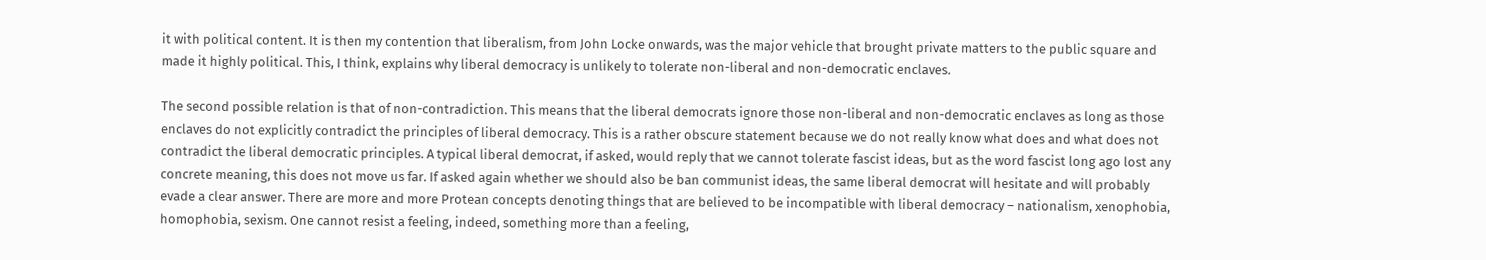it with political content. It is then my contention that liberalism, from John Locke onwards, was the major vehicle that brought private matters to the public square and made it highly political. This, I think, explains why liberal democracy is unlikely to tolerate non-liberal and non-democratic enclaves.

The second possible relation is that of non-contradiction. This means that the liberal democrats ignore those non-liberal and non-democratic enclaves as long as those enclaves do not explicitly contradict the principles of liberal democracy. This is a rather obscure statement because we do not really know what does and what does not contradict the liberal democratic principles. A typical liberal democrat, if asked, would reply that we cannot tolerate fascist ideas, but as the word fascist long ago lost any concrete meaning, this does not move us far. If asked again whether we should also be ban communist ideas, the same liberal democrat will hesitate and will probably evade a clear answer. There are more and more Protean concepts denoting things that are believed to be incompatible with liberal democracy – nationalism, xenophobia, homophobia, sexism. One cannot resist a feeling, indeed, something more than a feeling,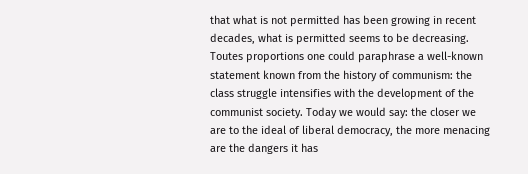that what is not permitted has been growing in recent decades, what is permitted seems to be decreasing. Toutes proportions one could paraphrase a well-known statement known from the history of communism: the class struggle intensifies with the development of the communist society. Today we would say: the closer we are to the ideal of liberal democracy, the more menacing are the dangers it has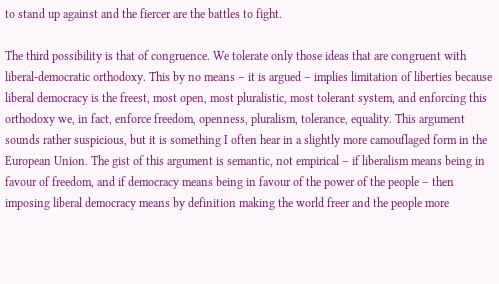to stand up against and the fiercer are the battles to fight.

The third possibility is that of congruence. We tolerate only those ideas that are congruent with liberal-democratic orthodoxy. This by no means – it is argued – implies limitation of liberties because liberal democracy is the freest, most open, most pluralistic, most tolerant system, and enforcing this orthodoxy we, in fact, enforce freedom, openness, pluralism, tolerance, equality. This argument sounds rather suspicious, but it is something I often hear in a slightly more camouflaged form in the European Union. The gist of this argument is semantic, not empirical – if liberalism means being in favour of freedom, and if democracy means being in favour of the power of the people – then imposing liberal democracy means by definition making the world freer and the people more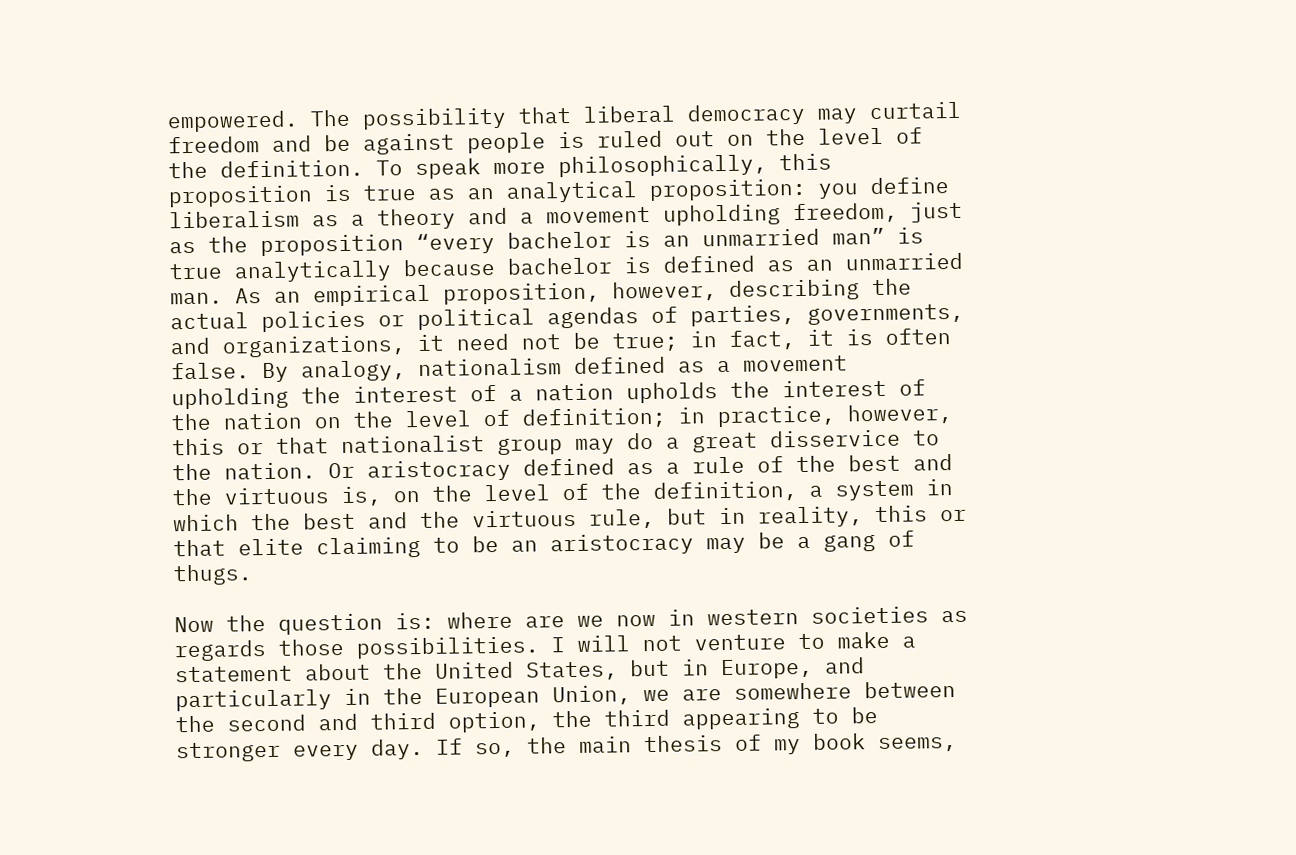empowered. The possibility that liberal democracy may curtail freedom and be against people is ruled out on the level of the definition. To speak more philosophically, this proposition is true as an analytical proposition: you define liberalism as a theory and a movement upholding freedom, just as the proposition “every bachelor is an unmarried man” is true analytically because bachelor is defined as an unmarried man. As an empirical proposition, however, describing the actual policies or political agendas of parties, governments, and organizations, it need not be true; in fact, it is often false. By analogy, nationalism defined as a movement upholding the interest of a nation upholds the interest of the nation on the level of definition; in practice, however, this or that nationalist group may do a great disservice to the nation. Or aristocracy defined as a rule of the best and the virtuous is, on the level of the definition, a system in which the best and the virtuous rule, but in reality, this or that elite claiming to be an aristocracy may be a gang of thugs.

Now the question is: where are we now in western societies as regards those possibilities. I will not venture to make a statement about the United States, but in Europe, and particularly in the European Union, we are somewhere between the second and third option, the third appearing to be stronger every day. If so, the main thesis of my book seems,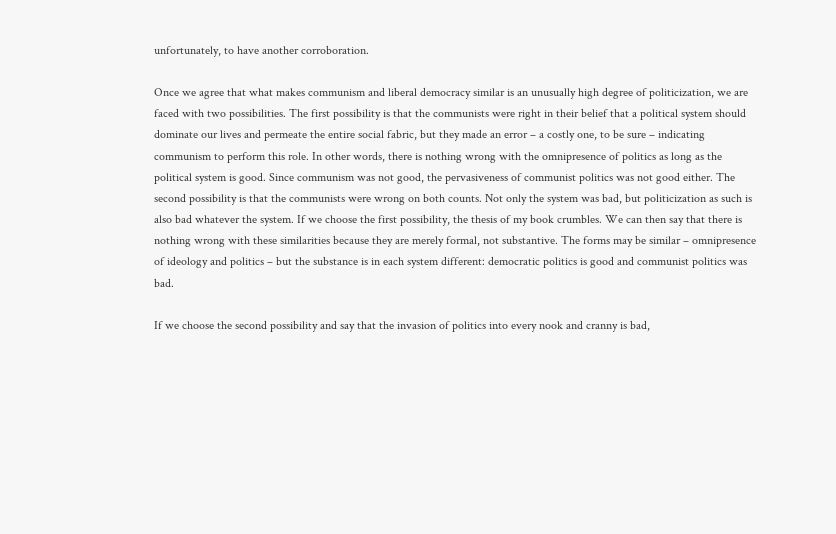unfortunately, to have another corroboration.

Once we agree that what makes communism and liberal democracy similar is an unusually high degree of politicization, we are faced with two possibilities. The first possibility is that the communists were right in their belief that a political system should dominate our lives and permeate the entire social fabric, but they made an error – a costly one, to be sure – indicating communism to perform this role. In other words, there is nothing wrong with the omnipresence of politics as long as the political system is good. Since communism was not good, the pervasiveness of communist politics was not good either. The second possibility is that the communists were wrong on both counts. Not only the system was bad, but politicization as such is also bad whatever the system. If we choose the first possibility, the thesis of my book crumbles. We can then say that there is nothing wrong with these similarities because they are merely formal, not substantive. The forms may be similar – omnipresence of ideology and politics – but the substance is in each system different: democratic politics is good and communist politics was bad.

If we choose the second possibility and say that the invasion of politics into every nook and cranny is bad,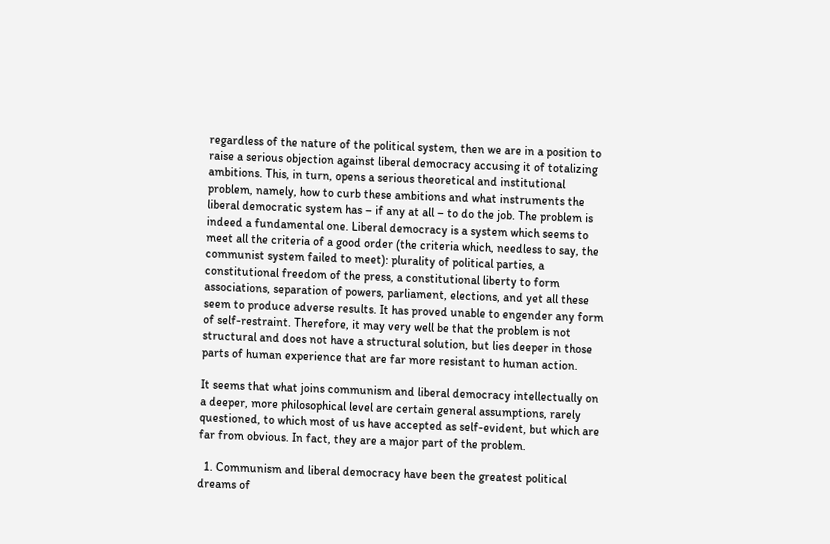regardless of the nature of the political system, then we are in a position to raise a serious objection against liberal democracy accusing it of totalizing ambitions. This, in turn, opens a serious theoretical and institutional problem, namely, how to curb these ambitions and what instruments the liberal democratic system has – if any at all – to do the job. The problem is indeed a fundamental one. Liberal democracy is a system which seems to meet all the criteria of a good order (the criteria which, needless to say, the communist system failed to meet): plurality of political parties, a constitutional freedom of the press, a constitutional liberty to form associations, separation of powers, parliament, elections, and yet all these seem to produce adverse results. It has proved unable to engender any form of self-restraint. Therefore, it may very well be that the problem is not structural and does not have a structural solution, but lies deeper in those parts of human experience that are far more resistant to human action.

It seems that what joins communism and liberal democracy intellectually on a deeper, more philosophical level are certain general assumptions, rarely questioned, to which most of us have accepted as self-evident, but which are far from obvious. In fact, they are a major part of the problem.

  1. Communism and liberal democracy have been the greatest political dreams of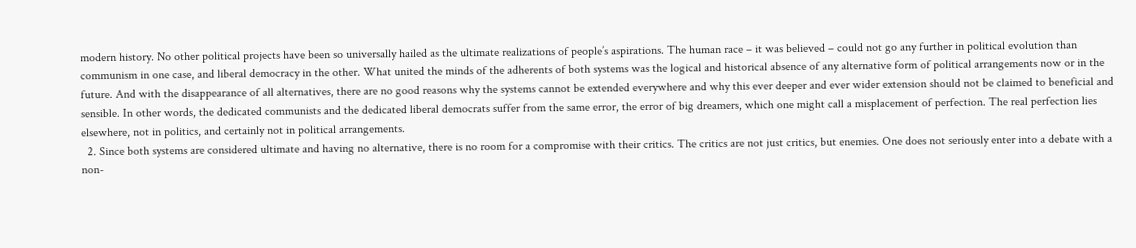modern history. No other political projects have been so universally hailed as the ultimate realizations of people’s aspirations. The human race – it was believed – could not go any further in political evolution than communism in one case, and liberal democracy in the other. What united the minds of the adherents of both systems was the logical and historical absence of any alternative form of political arrangements now or in the future. And with the disappearance of all alternatives, there are no good reasons why the systems cannot be extended everywhere and why this ever deeper and ever wider extension should not be claimed to beneficial and sensible. In other words, the dedicated communists and the dedicated liberal democrats suffer from the same error, the error of big dreamers, which one might call a misplacement of perfection. The real perfection lies elsewhere, not in politics, and certainly not in political arrangements.
  2. Since both systems are considered ultimate and having no alternative, there is no room for a compromise with their critics. The critics are not just critics, but enemies. One does not seriously enter into a debate with a non-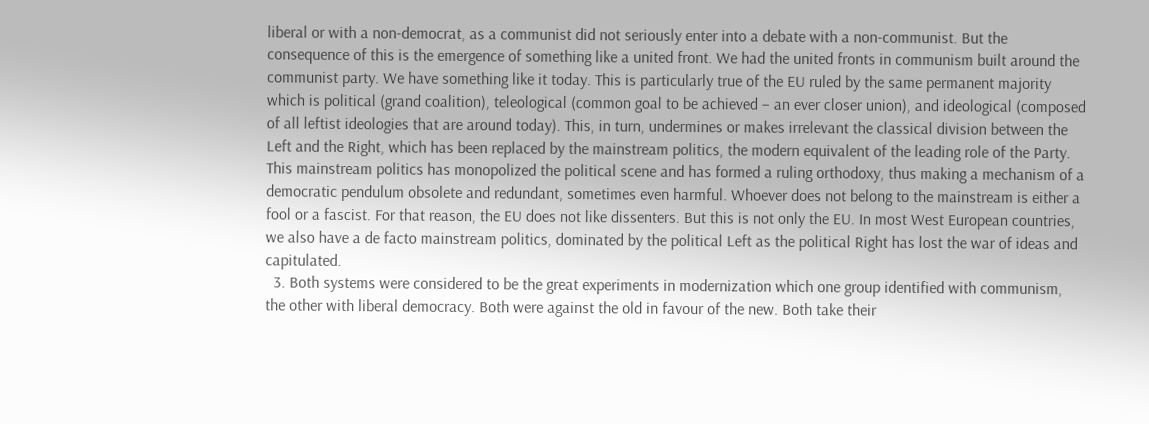liberal or with a non-democrat, as a communist did not seriously enter into a debate with a non-communist. But the consequence of this is the emergence of something like a united front. We had the united fronts in communism built around the communist party. We have something like it today. This is particularly true of the EU ruled by the same permanent majority which is political (grand coalition), teleological (common goal to be achieved – an ever closer union), and ideological (composed of all leftist ideologies that are around today). This, in turn, undermines or makes irrelevant the classical division between the Left and the Right, which has been replaced by the mainstream politics, the modern equivalent of the leading role of the Party. This mainstream politics has monopolized the political scene and has formed a ruling orthodoxy, thus making a mechanism of a democratic pendulum obsolete and redundant, sometimes even harmful. Whoever does not belong to the mainstream is either a fool or a fascist. For that reason, the EU does not like dissenters. But this is not only the EU. In most West European countries, we also have a de facto mainstream politics, dominated by the political Left as the political Right has lost the war of ideas and capitulated.
  3. Both systems were considered to be the great experiments in modernization which one group identified with communism, the other with liberal democracy. Both were against the old in favour of the new. Both take their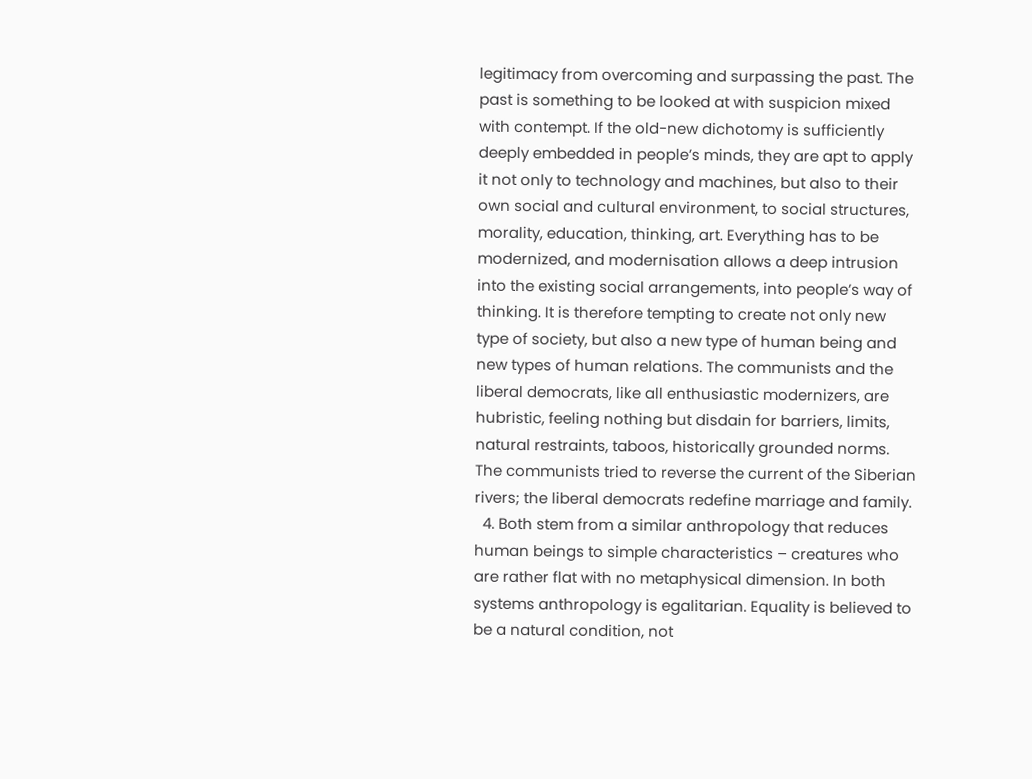legitimacy from overcoming and surpassing the past. The past is something to be looked at with suspicion mixed with contempt. If the old-new dichotomy is sufficiently deeply embedded in people’s minds, they are apt to apply it not only to technology and machines, but also to their own social and cultural environment, to social structures, morality, education, thinking, art. Everything has to be modernized, and modernisation allows a deep intrusion into the existing social arrangements, into people’s way of thinking. It is therefore tempting to create not only new type of society, but also a new type of human being and new types of human relations. The communists and the liberal democrats, like all enthusiastic modernizers, are hubristic, feeling nothing but disdain for barriers, limits, natural restraints, taboos, historically grounded norms. The communists tried to reverse the current of the Siberian rivers; the liberal democrats redefine marriage and family.
  4. Both stem from a similar anthropology that reduces human beings to simple characteristics – creatures who are rather flat with no metaphysical dimension. In both systems anthropology is egalitarian. Equality is believed to be a natural condition, not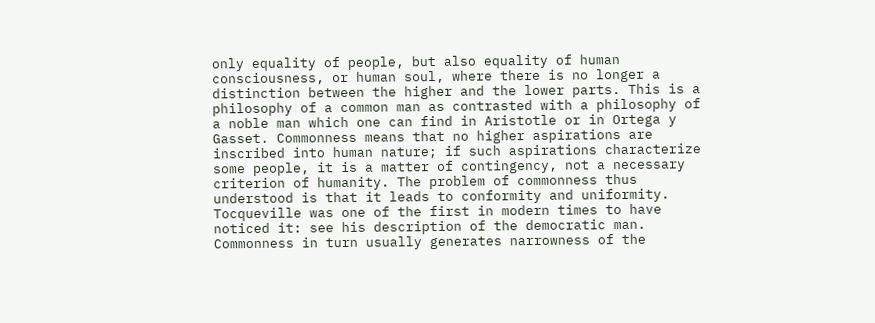only equality of people, but also equality of human consciousness, or human soul, where there is no longer a distinction between the higher and the lower parts. This is a philosophy of a common man as contrasted with a philosophy of a noble man which one can find in Aristotle or in Ortega y Gasset. Commonness means that no higher aspirations are inscribed into human nature; if such aspirations characterize some people, it is a matter of contingency, not a necessary criterion of humanity. The problem of commonness thus understood is that it leads to conformity and uniformity. Tocqueville was one of the first in modern times to have noticed it: see his description of the democratic man. Commonness in turn usually generates narrowness of the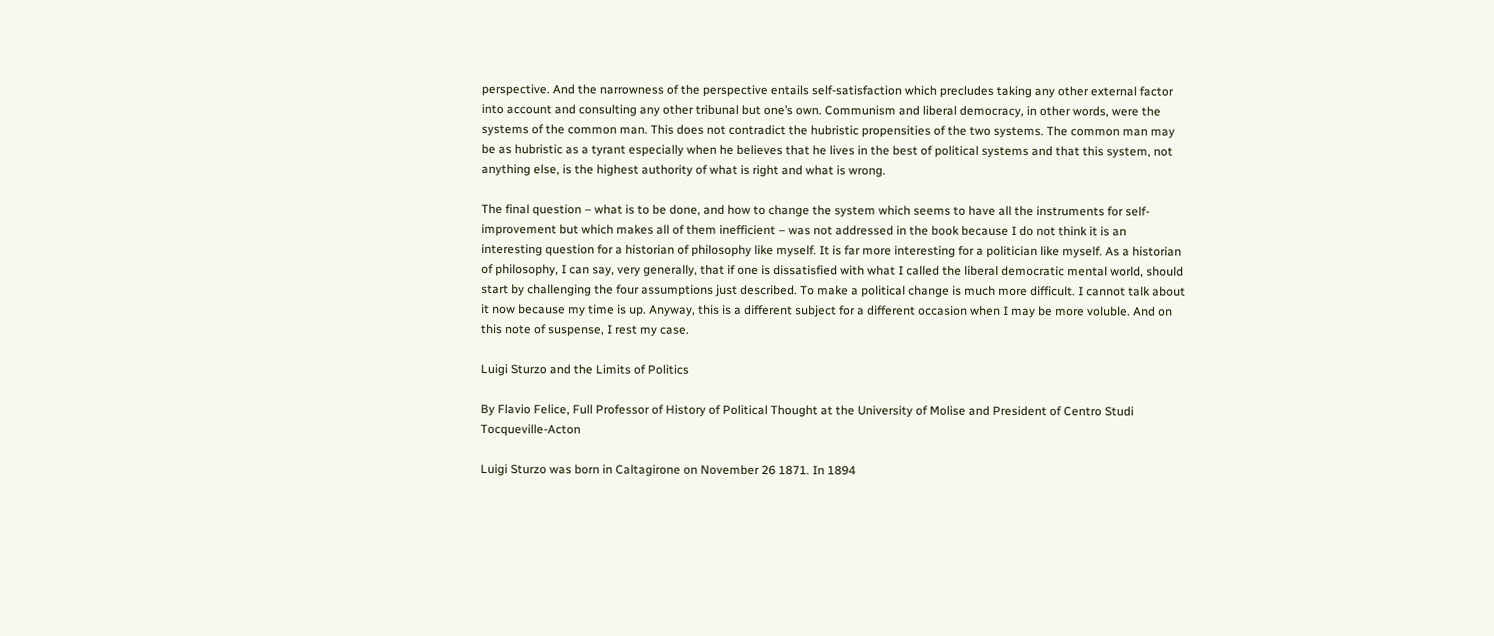perspective. And the narrowness of the perspective entails self-satisfaction which precludes taking any other external factor into account and consulting any other tribunal but one’s own. Communism and liberal democracy, in other words, were the systems of the common man. This does not contradict the hubristic propensities of the two systems. The common man may be as hubristic as a tyrant especially when he believes that he lives in the best of political systems and that this system, not anything else, is the highest authority of what is right and what is wrong.

The final question – what is to be done, and how to change the system which seems to have all the instruments for self-improvement but which makes all of them inefficient – was not addressed in the book because I do not think it is an interesting question for a historian of philosophy like myself. It is far more interesting for a politician like myself. As a historian of philosophy, I can say, very generally, that if one is dissatisfied with what I called the liberal democratic mental world, should start by challenging the four assumptions just described. To make a political change is much more difficult. I cannot talk about it now because my time is up. Anyway, this is a different subject for a different occasion when I may be more voluble. And on this note of suspense, I rest my case.

Luigi Sturzo and the Limits of Politics

By Flavio Felice, Full Professor of History of Political Thought at the University of Molise and President of Centro Studi Tocqueville-Acton

Luigi Sturzo was born in Caltagirone on November 26 1871. In 1894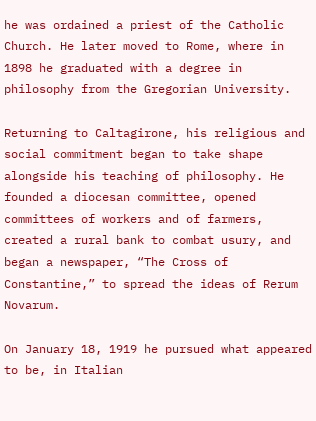he was ordained a priest of the Catholic Church. He later moved to Rome, where in 1898 he graduated with a degree in philosophy from the Gregorian University.

Returning to Caltagirone, his religious and social commitment began to take shape alongside his teaching of philosophy. He founded a diocesan committee, opened committees of workers and of farmers, created a rural bank to combat usury, and began a newspaper, “The Cross of Constantine,” to spread the ideas of Rerum Novarum.

On January 18, 1919 he pursued what appeared to be, in Italian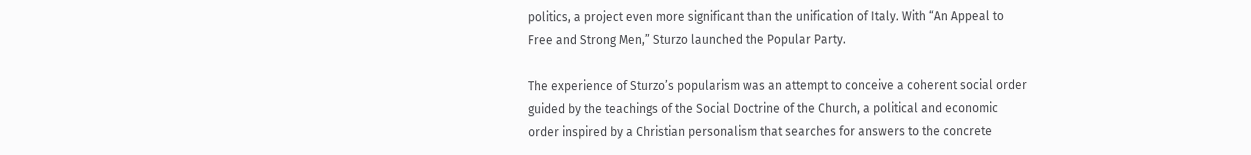politics, a project even more significant than the unification of Italy. With “An Appeal to Free and Strong Men,” Sturzo launched the Popular Party.

The experience of Sturzo’s popularism was an attempt to conceive a coherent social order guided by the teachings of the Social Doctrine of the Church, a political and economic order inspired by a Christian personalism that searches for answers to the concrete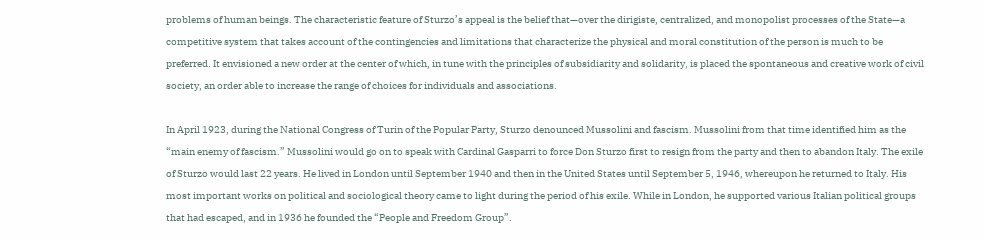problems of human beings. The characteristic feature of Sturzo’s appeal is the belief that—over the dirigiste, centralized, and monopolist processes of the State—a competitive system that takes account of the contingencies and limitations that characterize the physical and moral constitution of the person is much to be preferred. It envisioned a new order at the center of which, in tune with the principles of subsidiarity and solidarity, is placed the spontaneous and creative work of civil society, an order able to increase the range of choices for individuals and associations.

In April 1923, during the National Congress of Turin of the Popular Party, Sturzo denounced Mussolini and fascism. Mussolini from that time identified him as the “main enemy of fascism.” Mussolini would go on to speak with Cardinal Gasparri to force Don Sturzo first to resign from the party and then to abandon Italy. The exile of Sturzo would last 22 years. He lived in London until September 1940 and then in the United States until September 5, 1946, whereupon he returned to Italy. His most important works on political and sociological theory came to light during the period of his exile. While in London, he supported various Italian political groups that had escaped, and in 1936 he founded the “People and Freedom Group”.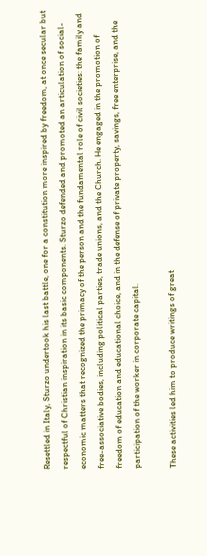Resettled in Italy, Sturzo undertook his last battle, one for a constitution more inspired by freedom, at once secular but respectful of Christian inspiration in its basic components. Sturzo defended and promoted an articulation of social-economic matters that recognized the primacy of the person and the fundamental role of civil societies: the family and free-associative bodies, including political parties, trade unions, and the Church. He engaged in the promotion of freedom of education and educational choice, and in the defense of private property, savings, free enterprise, and the participation of the worker in corporate capital.

These activities led him to produce writings of great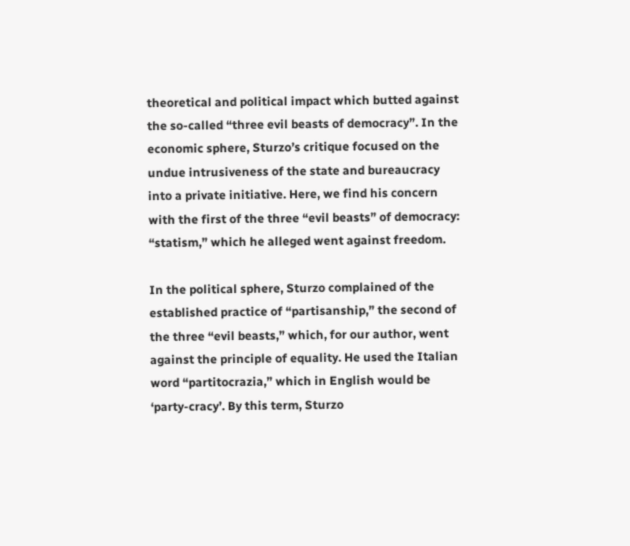theoretical and political impact which butted against the so-called “three evil beasts of democracy”. In the economic sphere, Sturzo’s critique focused on the undue intrusiveness of the state and bureaucracy into a private initiative. Here, we find his concern with the first of the three “evil beasts” of democracy: “statism,” which he alleged went against freedom.

In the political sphere, Sturzo complained of the established practice of “partisanship,” the second of the three “evil beasts,” which, for our author, went against the principle of equality. He used the Italian word “partitocrazia,” which in English would be ‘party-cracy’. By this term, Sturzo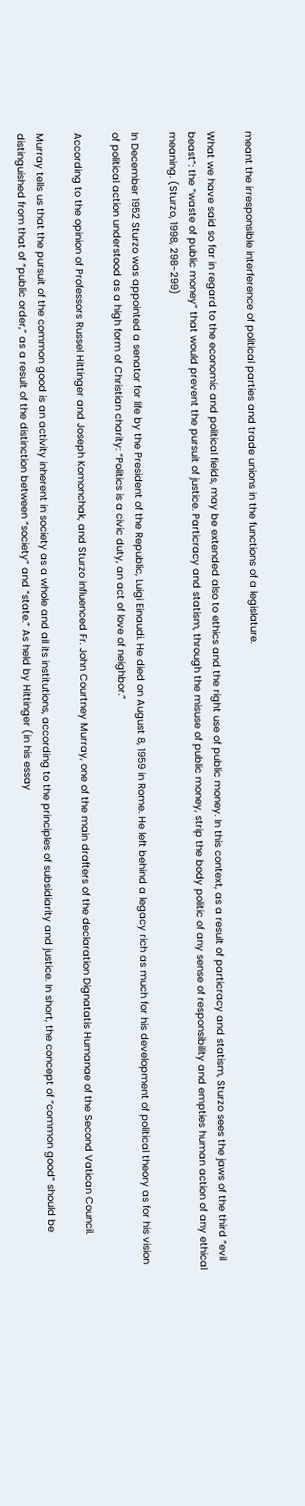meant the irresponsible interference of political parties and trade unions in the functions of a legislature.

What we have said so far in regard to the economic and political fields, may be extended also to ethics and the right use of public money. In this context, as a result of particracy and statism, Sturzo sees the jaws of the third “evil beast”: the “waste of public money” that would prevent the pursuit of justice. Particracy and statism, through the misuse of public money, strip the body politic of any sense of responsibility and empties human action of any ethical meaning. (Sturzo, 1998, 298-299)

In December 1952 Sturzo was appointed a senator for life by the President of the Republic, Luigi Einaudi. He died on August 8, 1959 in Rome. He left behind a legacy rich as much for his development of political theory as for his vision of political action understood as a high form of Christian charity: “Politics is a civic duty, an act of love of neighbor.”

According to the opinion of Professors Russel Hittinger and Joseph Komonchak, and Sturzo influenced Fr. John Courtney Murray, one of the main drafters of the declaration Dignatatis Humanae of the Second Vatican Council.

Murray tells us that the pursuit of the common good is an activity inherent in society as a whole and all its institutions, according to the principles of subsidiarity and justice. In short, the concept of “common good” should be distinguished from that of “public order,” as a result of the distinction between “society” and “state.” As held by Hittinger (in his essay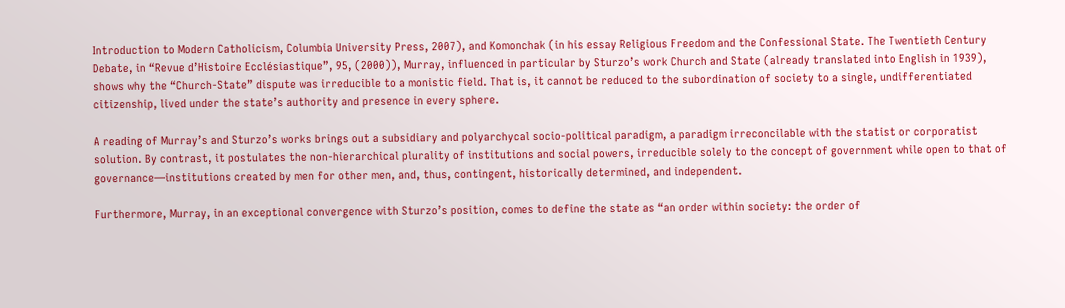Introduction to Modern Catholicism, Columbia University Press, 2007), and Komonchak (in his essay Religious Freedom and the Confessional State. The Twentieth Century Debate, in “Revue d’Histoire Ecclésiastique”, 95, (2000)), Murray, influenced in particular by Sturzo’s work Church and State (already translated into English in 1939), shows why the “Church-State” dispute was irreducible to a monistic field. That is, it cannot be reduced to the subordination of society to a single, undifferentiated citizenship, lived under the state’s authority and presence in every sphere.

A reading of Murray’s and Sturzo’s works brings out a subsidiary and polyarchycal socio-political paradigm, a paradigm irreconcilable with the statist or corporatist solution. By contrast, it postulates the non-hierarchical plurality of institutions and social powers, irreducible solely to the concept of government while open to that of governance—institutions created by men for other men, and, thus, contingent, historically determined, and independent.

Furthermore, Murray, in an exceptional convergence with Sturzo’s position, comes to define the state as “an order within society: the order of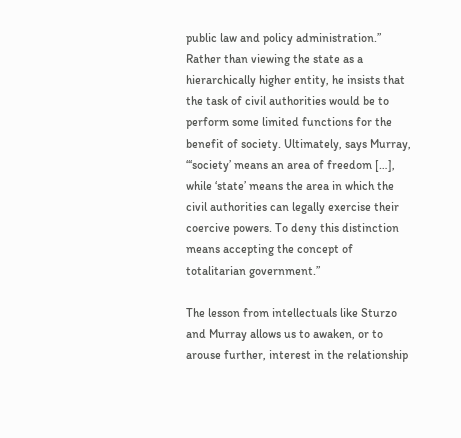public law and policy administration.” Rather than viewing the state as a hierarchically higher entity, he insists that the task of civil authorities would be to perform some limited functions for the benefit of society. Ultimately, says Murray, “‘society’ means an area of freedom […], while ‘state’ means the area in which the civil authorities can legally exercise their coercive powers. To deny this distinction means accepting the concept of totalitarian government.”

The lesson from intellectuals like Sturzo and Murray allows us to awaken, or to arouse further, interest in the relationship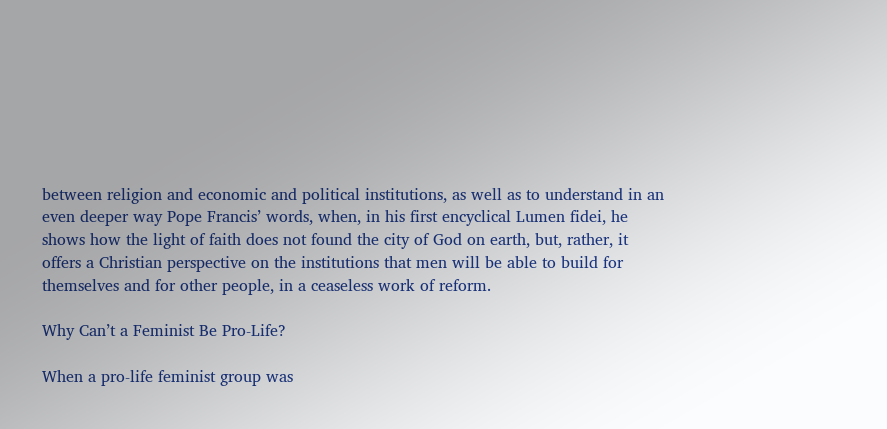between religion and economic and political institutions, as well as to understand in an even deeper way Pope Francis’ words, when, in his first encyclical Lumen fidei, he shows how the light of faith does not found the city of God on earth, but, rather, it offers a Christian perspective on the institutions that men will be able to build for themselves and for other people, in a ceaseless work of reform.

Why Can’t a Feminist Be Pro-Life?

When a pro-life feminist group was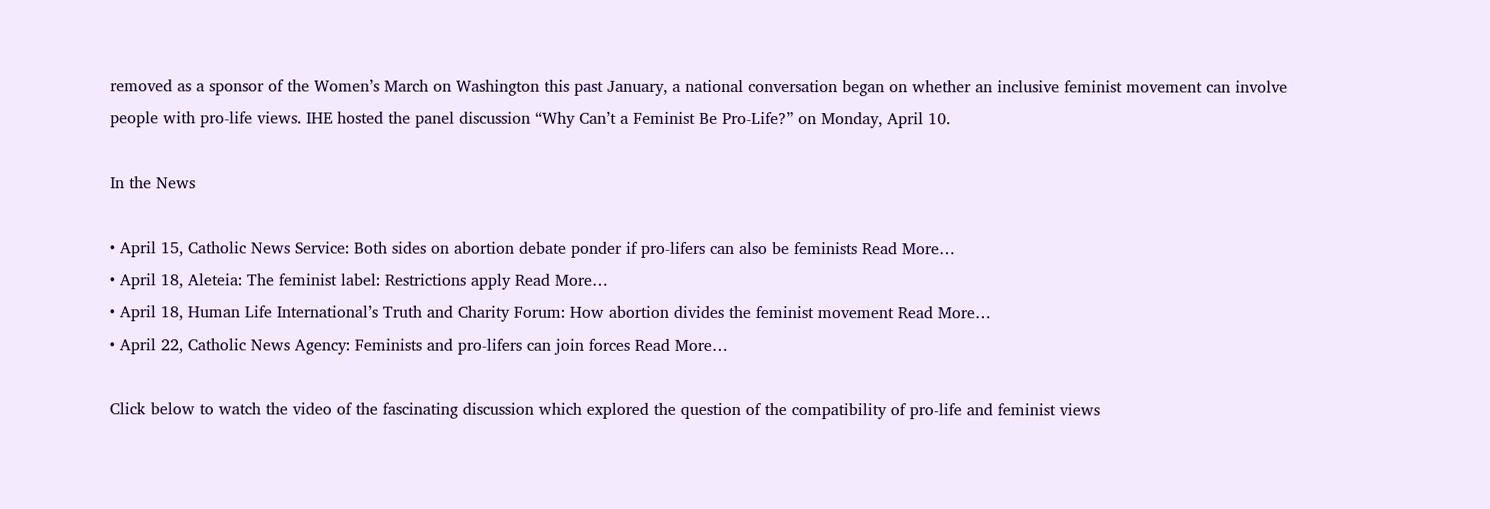removed as a sponsor of the Women’s March on Washington this past January, a national conversation began on whether an inclusive feminist movement can involve people with pro-life views. IHE hosted the panel discussion “Why Can’t a Feminist Be Pro-Life?” on Monday, April 10.

In the News

• April 15, Catholic News Service: Both sides on abortion debate ponder if pro-lifers can also be feminists Read More…
• April 18, Aleteia: The feminist label: Restrictions apply Read More…
• April 18, Human Life International’s Truth and Charity Forum: How abortion divides the feminist movement Read More…
• April 22, Catholic News Agency: Feminists and pro-lifers can join forces Read More…

Click below to watch the video of the fascinating discussion which explored the question of the compatibility of pro-life and feminist views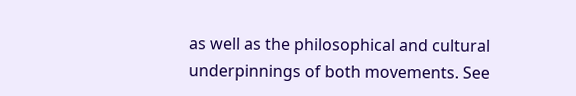as well as the philosophical and cultural underpinnings of both movements. See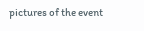pictures of the event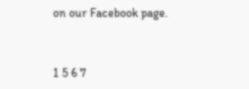on our Facebook page.


1 5 6 7